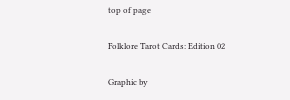top of page

Folklore Tarot Cards: Edition 02

Graphic by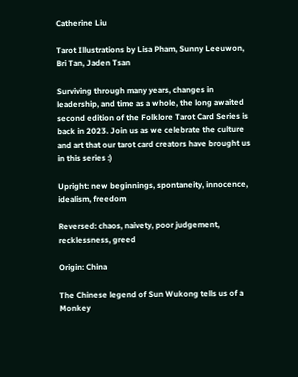Catherine Liu

Tarot Illustrations by Lisa Pham, Sunny Leeuwon, Bri Tan, Jaden Tsan

Surviving through many years, changes in leadership, and time as a whole, the long awaited second edition of the Folklore Tarot Card Series is back in 2023. Join us as we celebrate the culture and art that our tarot card creators have brought us in this series :)

Upright: new beginnings, spontaneity, innocence, idealism, freedom

Reversed: chaos, naivety, poor judgement, recklessness, greed

Origin: China

The Chinese legend of Sun Wukong tells us of a Monkey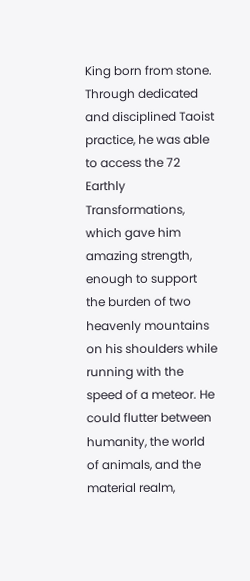King born from stone. Through dedicated and disciplined Taoist practice, he was able to access the 72 Earthly Transformations, which gave him amazing strength, enough to support the burden of two heavenly mountains on his shoulders while running with the speed of a meteor. He could flutter between humanity, the world of animals, and the material realm,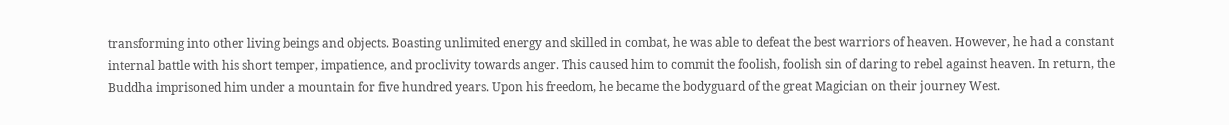transforming into other living beings and objects. Boasting unlimited energy and skilled in combat, he was able to defeat the best warriors of heaven. However, he had a constant internal battle with his short temper, impatience, and proclivity towards anger. This caused him to commit the foolish, foolish sin of daring to rebel against heaven. In return, the Buddha imprisoned him under a mountain for five hundred years. Upon his freedom, he became the bodyguard of the great Magician on their journey West.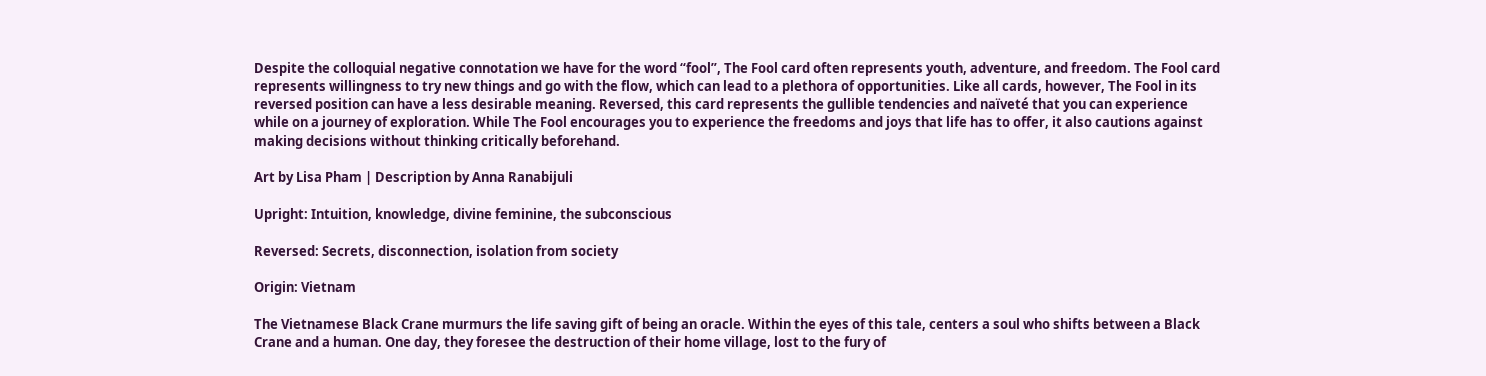Despite the colloquial negative connotation we have for the word “fool”, The Fool card often represents youth, adventure, and freedom. The Fool card represents willingness to try new things and go with the flow, which can lead to a plethora of opportunities. Like all cards, however, The Fool in its reversed position can have a less desirable meaning. Reversed, this card represents the gullible tendencies and naïveté that you can experience while on a journey of exploration. While The Fool encourages you to experience the freedoms and joys that life has to offer, it also cautions against making decisions without thinking critically beforehand.

Art by Lisa Pham | Description by Anna Ranabijuli

Upright: Intuition, knowledge, divine feminine, the subconscious

Reversed: Secrets, disconnection, isolation from society

Origin: Vietnam

The Vietnamese Black Crane murmurs the life saving gift of being an oracle. Within the eyes of this tale, centers a soul who shifts between a Black Crane and a human. One day, they foresee the destruction of their home village, lost to the fury of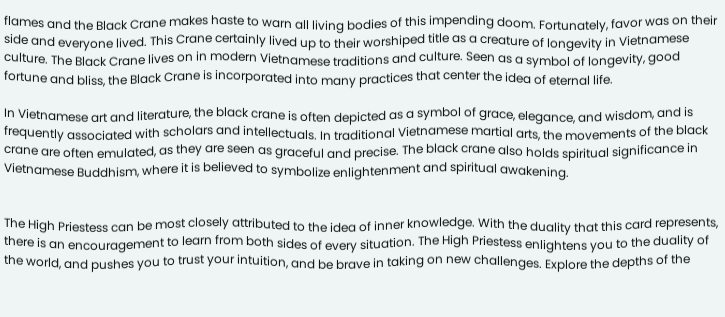flames and the Black Crane makes haste to warn all living bodies of this impending doom. Fortunately, favor was on their side and everyone lived. This Crane certainly lived up to their worshiped title as a creature of longevity in Vietnamese culture. The Black Crane lives on in modern Vietnamese traditions and culture. Seen as a symbol of longevity, good fortune and bliss, the Black Crane is incorporated into many practices that center the idea of eternal life.

In Vietnamese art and literature, the black crane is often depicted as a symbol of grace, elegance, and wisdom, and is frequently associated with scholars and intellectuals. In traditional Vietnamese martial arts, the movements of the black crane are often emulated, as they are seen as graceful and precise. The black crane also holds spiritual significance in Vietnamese Buddhism, where it is believed to symbolize enlightenment and spiritual awakening.


The High Priestess can be most closely attributed to the idea of inner knowledge. With the duality that this card represents, there is an encouragement to learn from both sides of every situation. The High Priestess enlightens you to the duality of the world, and pushes you to trust your intuition, and be brave in taking on new challenges. Explore the depths of the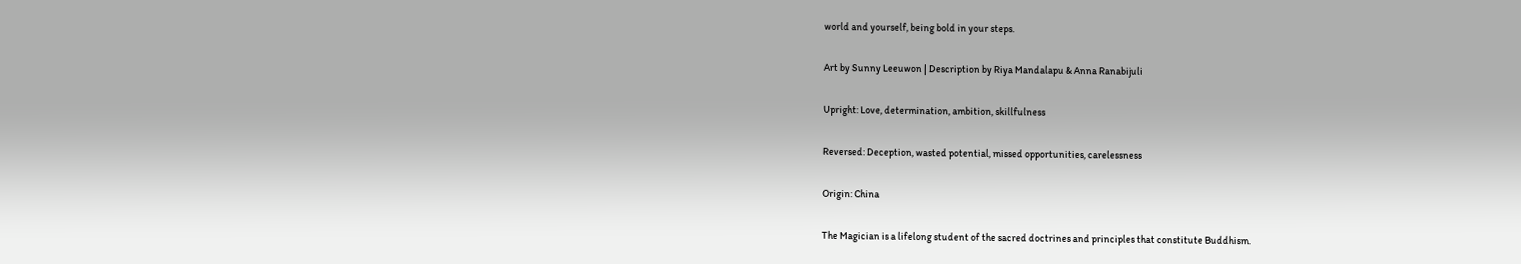world and yourself, being bold in your steps.

Art by Sunny Leeuwon | Description by Riya Mandalapu & Anna Ranabijuli

Upright: Love, determination, ambition, skillfulness

Reversed: Deception, wasted potential, missed opportunities, carelessness

Origin: China

The Magician is a lifelong student of the sacred doctrines and principles that constitute Buddhism.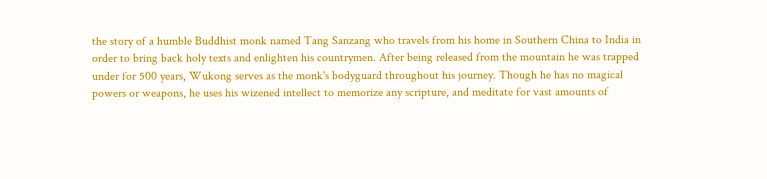the story of a humble Buddhist monk named Tang Sanzang who travels from his home in Southern China to India in order to bring back holy texts and enlighten his countrymen. After being released from the mountain he was trapped under for 500 years, Wukong serves as the monk's bodyguard throughout his journey. Though he has no magical powers or weapons, he uses his wizened intellect to memorize any scripture, and meditate for vast amounts of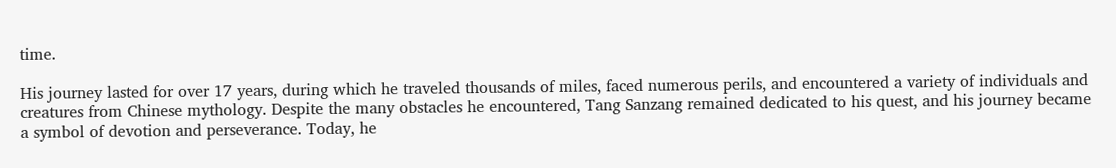time.

His journey lasted for over 17 years, during which he traveled thousands of miles, faced numerous perils, and encountered a variety of individuals and creatures from Chinese mythology. Despite the many obstacles he encountered, Tang Sanzang remained dedicated to his quest, and his journey became a symbol of devotion and perseverance. Today, he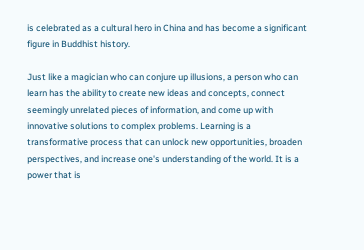is celebrated as a cultural hero in China and has become a significant figure in Buddhist history.

Just like a magician who can conjure up illusions, a person who can learn has the ability to create new ideas and concepts, connect seemingly unrelated pieces of information, and come up with innovative solutions to complex problems. Learning is a transformative process that can unlock new opportunities, broaden perspectives, and increase one's understanding of the world. It is a power that is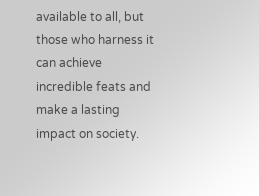available to all, but those who harness it can achieve incredible feats and make a lasting impact on society.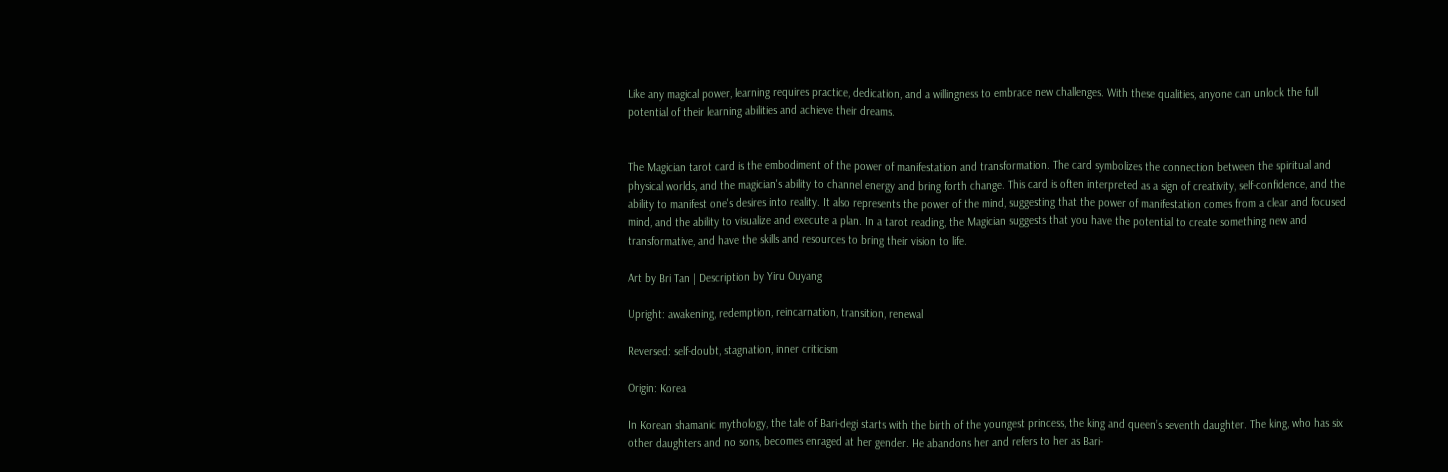Like any magical power, learning requires practice, dedication, and a willingness to embrace new challenges. With these qualities, anyone can unlock the full potential of their learning abilities and achieve their dreams.


The Magician tarot card is the embodiment of the power of manifestation and transformation. The card symbolizes the connection between the spiritual and physical worlds, and the magician's ability to channel energy and bring forth change. This card is often interpreted as a sign of creativity, self-confidence, and the ability to manifest one's desires into reality. It also represents the power of the mind, suggesting that the power of manifestation comes from a clear and focused mind, and the ability to visualize and execute a plan. In a tarot reading, the Magician suggests that you have the potential to create something new and transformative, and have the skills and resources to bring their vision to life.

Art by Bri Tan | Description by Yiru Ouyang

Upright: awakening, redemption, reincarnation, transition, renewal

Reversed: self-doubt, stagnation, inner criticism

Origin: Korea

In Korean shamanic mythology, the tale of Bari-degi starts with the birth of the youngest princess, the king and queen’s seventh daughter. The king, who has six other daughters and no sons, becomes enraged at her gender. He abandons her and refers to her as Bari-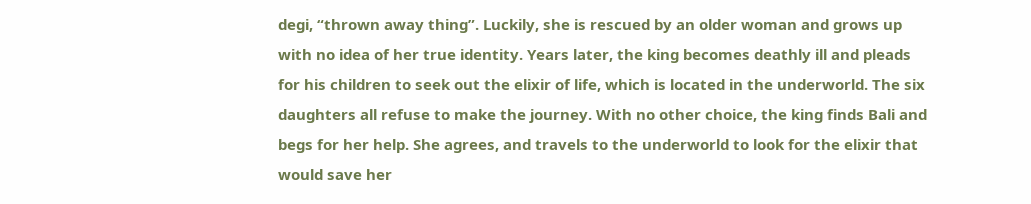degi, “thrown away thing”. Luckily, she is rescued by an older woman and grows up with no idea of her true identity. Years later, the king becomes deathly ill and pleads for his children to seek out the elixir of life, which is located in the underworld. The six daughters all refuse to make the journey. With no other choice, the king finds Bali and begs for her help. She agrees, and travels to the underworld to look for the elixir that would save her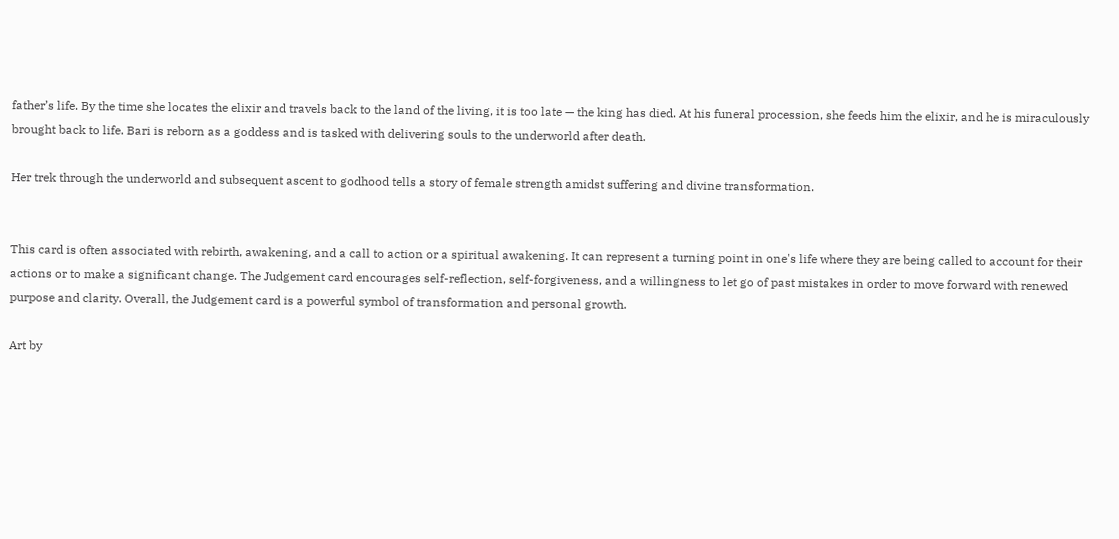father’s life. By the time she locates the elixir and travels back to the land of the living, it is too late — the king has died. At his funeral procession, she feeds him the elixir, and he is miraculously brought back to life. Bari is reborn as a goddess and is tasked with delivering souls to the underworld after death.

Her trek through the underworld and subsequent ascent to godhood tells a story of female strength amidst suffering and divine transformation.


This card is often associated with rebirth, awakening, and a call to action or a spiritual awakening. It can represent a turning point in one's life where they are being called to account for their actions or to make a significant change. The Judgement card encourages self-reflection, self-forgiveness, and a willingness to let go of past mistakes in order to move forward with renewed purpose and clarity. Overall, the Judgement card is a powerful symbol of transformation and personal growth.

Art by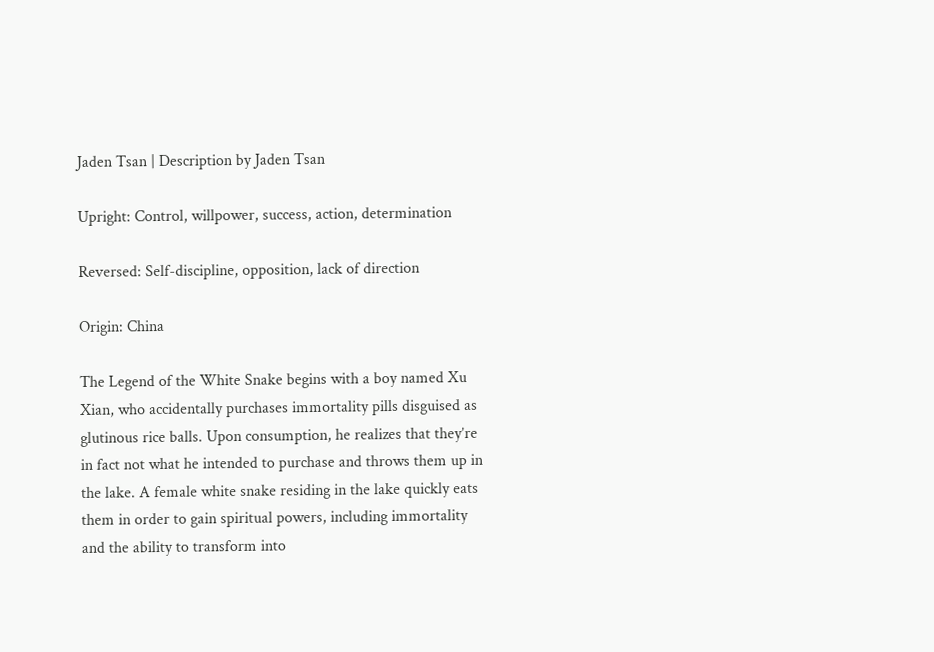Jaden Tsan | Description by Jaden Tsan

Upright: Control, willpower, success, action, determination

Reversed: Self-discipline, opposition, lack of direction

Origin: China

The Legend of the White Snake begins with a boy named Xu Xian, who accidentally purchases immortality pills disguised as glutinous rice balls. Upon consumption, he realizes that they’re in fact not what he intended to purchase and throws them up in the lake. A female white snake residing in the lake quickly eats them in order to gain spiritual powers, including immortality and the ability to transform into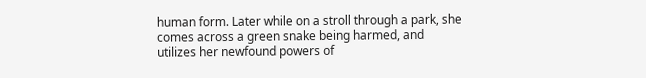human form. Later while on a stroll through a park, she comes across a green snake being harmed, and utilizes her newfound powers of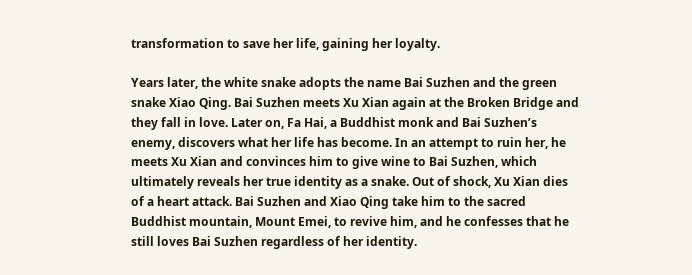transformation to save her life, gaining her loyalty.

Years later, the white snake adopts the name Bai Suzhen and the green snake Xiao Qing. Bai Suzhen meets Xu Xian again at the Broken Bridge and they fall in love. Later on, Fa Hai, a Buddhist monk and Bai Suzhen’s enemy, discovers what her life has become. In an attempt to ruin her, he meets Xu Xian and convinces him to give wine to Bai Suzhen, which ultimately reveals her true identity as a snake. Out of shock, Xu Xian dies of a heart attack. Bai Suzhen and Xiao Qing take him to the sacred Buddhist mountain, Mount Emei, to revive him, and he confesses that he still loves Bai Suzhen regardless of her identity.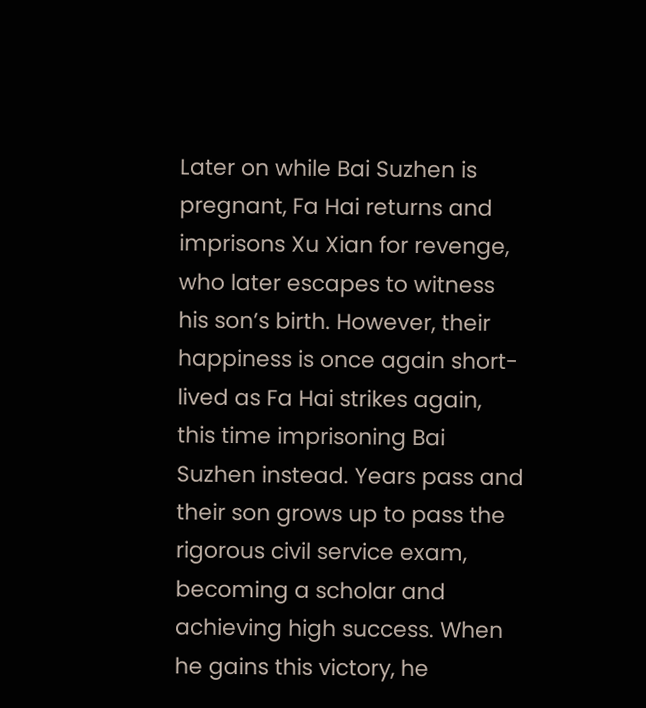Later on while Bai Suzhen is pregnant, Fa Hai returns and imprisons Xu Xian for revenge, who later escapes to witness his son’s birth. However, their happiness is once again short-lived as Fa Hai strikes again, this time imprisoning Bai Suzhen instead. Years pass and their son grows up to pass the rigorous civil service exam, becoming a scholar and achieving high success. When he gains this victory, he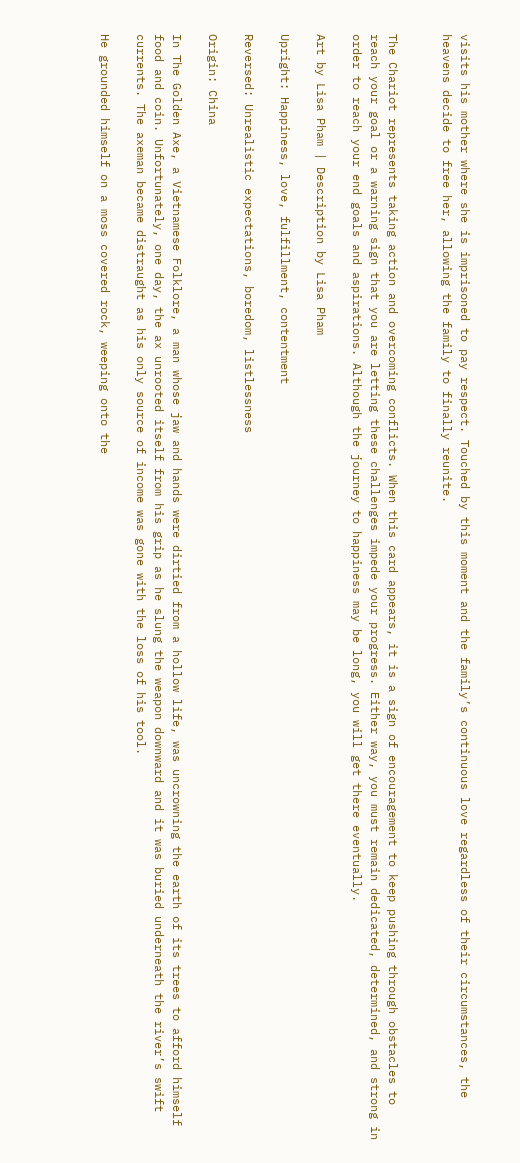visits his mother where she is imprisoned to pay respect. Touched by this moment and the family’s continuous love regardless of their circumstances, the heavens decide to free her, allowing the family to finally reunite.


The Chariot represents taking action and overcoming conflicts. When this card appears, it is a sign of encouragement to keep pushing through obstacles to reach your goal or a warning sign that you are letting these challenges impede your progress. Either way, you must remain dedicated, determined, and strong in order to reach your end goals and aspirations. Although the journey to happiness may be long, you will get there eventually.

Art by Lisa Pham | Description by Lisa Pham

Upright: Happiness, love, fulfillment, contentment

Reversed: Unrealistic expectations, boredom, listlessness

Origin: China

In The Golden Axe, a Vietnamese Folklore, a man whose jaw and hands were dirtied from a hollow life, was uncrowning the earth of its trees to afford himself food and coin. Unfortunately, one day, the ax unrooted itself from his grip as he slung the weapon downward and it was buried underneath the river’s swift currents. The axeman became distraught as his only source of income was gone with the loss of his tool.

He grounded himself on a moss covered rock, weeping onto the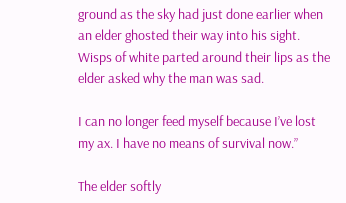ground as the sky had just done earlier when an elder ghosted their way into his sight. Wisps of white parted around their lips as the elder asked why the man was sad.

I can no longer feed myself because I’ve lost my ax. I have no means of survival now.”

The elder softly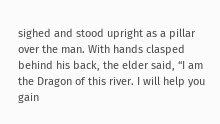sighed and stood upright as a pillar over the man. With hands clasped behind his back, the elder said, “I am the Dragon of this river. I will help you gain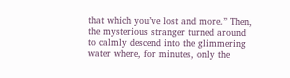that which you’ve lost and more.” Then, the mysterious stranger turned around to calmly descend into the glimmering water where, for minutes, only the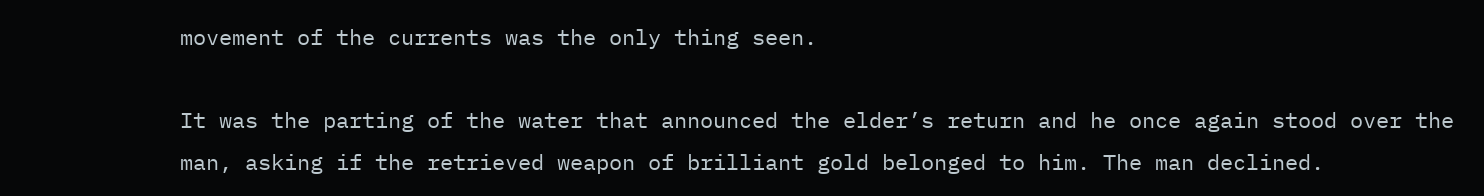movement of the currents was the only thing seen.

It was the parting of the water that announced the elder’s return and he once again stood over the man, asking if the retrieved weapon of brilliant gold belonged to him. The man declined.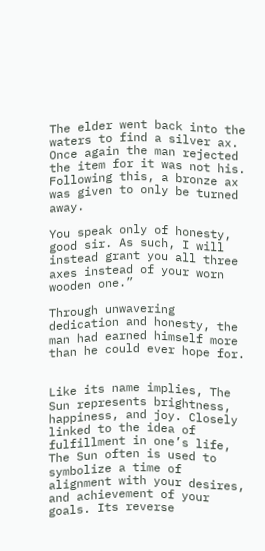The elder went back into the waters to find a silver ax. Once again the man rejected the item for it was not his. Following this, a bronze ax was given to only be turned away.

You speak only of honesty, good sir. As such, I will instead grant you all three axes instead of your worn wooden one.”

Through unwavering dedication and honesty, the man had earned himself more than he could ever hope for.


Like its name implies, The Sun represents brightness, happiness, and joy. Closely linked to the idea of fulfillment in one’s life, The Sun often is used to symbolize a time of alignment with your desires, and achievement of your goals. Its reverse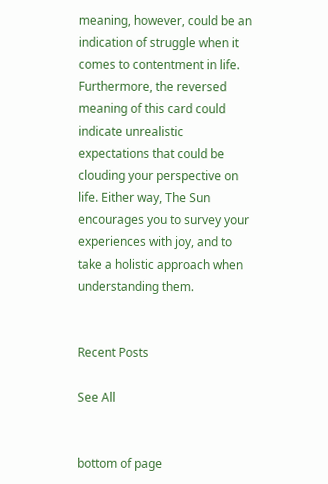meaning, however, could be an indication of struggle when it comes to contentment in life. Furthermore, the reversed meaning of this card could indicate unrealistic expectations that could be clouding your perspective on life. Either way, The Sun encourages you to survey your experiences with joy, and to take a holistic approach when understanding them.


Recent Posts

See All


bottom of page